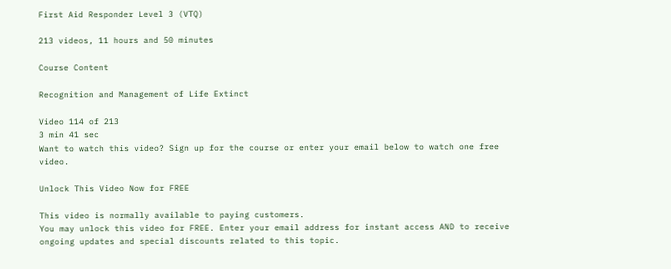First Aid Responder Level 3 (VTQ)

213 videos, 11 hours and 50 minutes

Course Content

Recognition and Management of Life Extinct

Video 114 of 213
3 min 41 sec
Want to watch this video? Sign up for the course or enter your email below to watch one free video.

Unlock This Video Now for FREE

This video is normally available to paying customers.
You may unlock this video for FREE. Enter your email address for instant access AND to receive ongoing updates and special discounts related to this topic.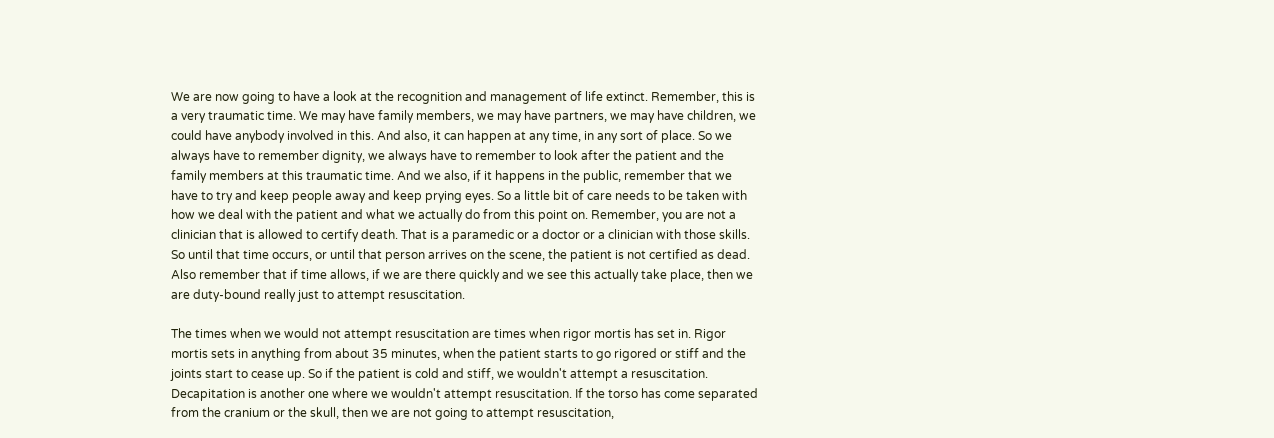We are now going to have a look at the recognition and management of life extinct. Remember, this is a very traumatic time. We may have family members, we may have partners, we may have children, we could have anybody involved in this. And also, it can happen at any time, in any sort of place. So we always have to remember dignity, we always have to remember to look after the patient and the family members at this traumatic time. And we also, if it happens in the public, remember that we have to try and keep people away and keep prying eyes. So a little bit of care needs to be taken with how we deal with the patient and what we actually do from this point on. Remember, you are not a clinician that is allowed to certify death. That is a paramedic or a doctor or a clinician with those skills. So until that time occurs, or until that person arrives on the scene, the patient is not certified as dead. Also remember that if time allows, if we are there quickly and we see this actually take place, then we are duty-bound really just to attempt resuscitation.

The times when we would not attempt resuscitation are times when rigor mortis has set in. Rigor mortis sets in anything from about 35 minutes, when the patient starts to go rigored or stiff and the joints start to cease up. So if the patient is cold and stiff, we wouldn't attempt a resuscitation. Decapitation is another one where we wouldn't attempt resuscitation. If the torso has come separated from the cranium or the skull, then we are not going to attempt resuscitation,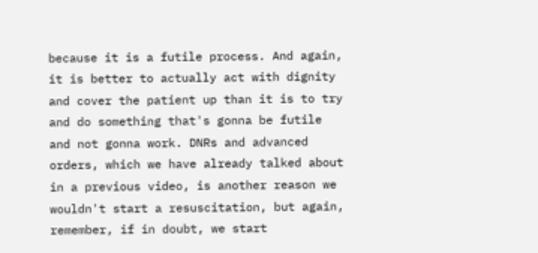because it is a futile process. And again, it is better to actually act with dignity and cover the patient up than it is to try and do something that's gonna be futile and not gonna work. DNRs and advanced orders, which we have already talked about in a previous video, is another reason we wouldn't start a resuscitation, but again, remember, if in doubt, we start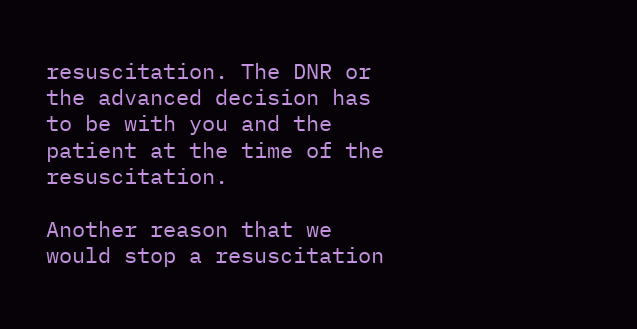resuscitation. The DNR or the advanced decision has to be with you and the patient at the time of the resuscitation.

Another reason that we would stop a resuscitation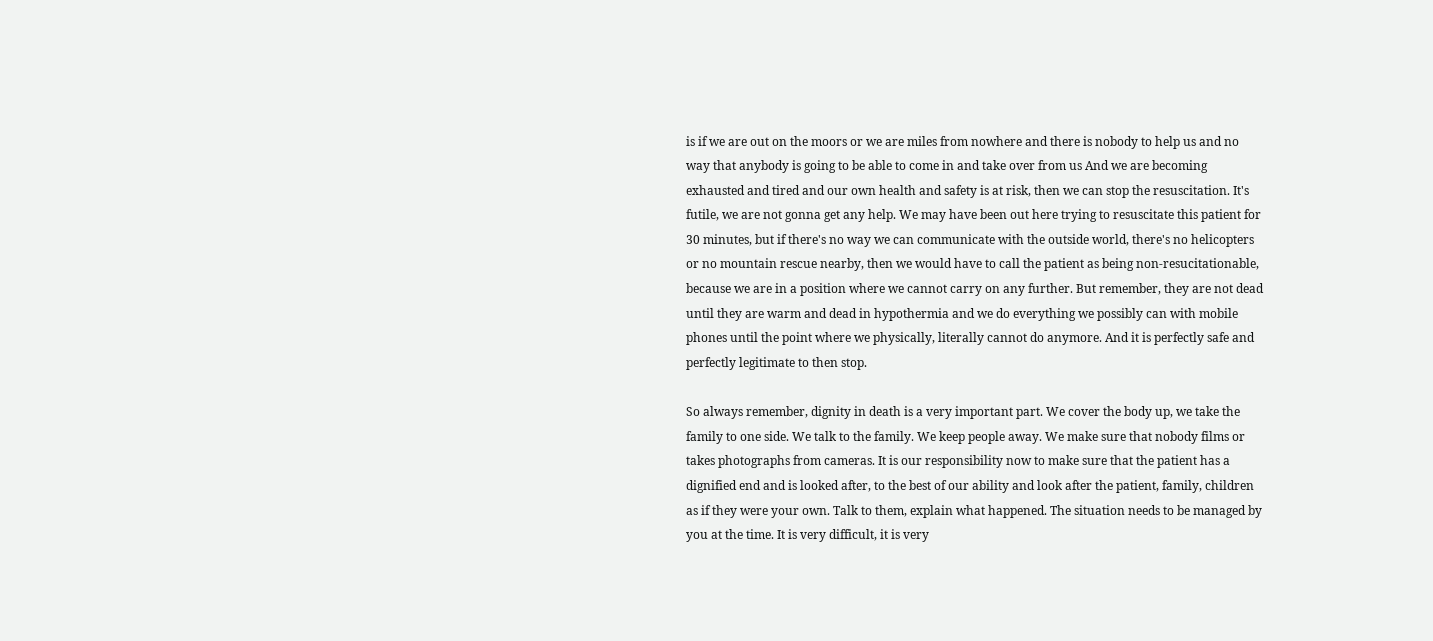is if we are out on the moors or we are miles from nowhere and there is nobody to help us and no way that anybody is going to be able to come in and take over from us And we are becoming exhausted and tired and our own health and safety is at risk, then we can stop the resuscitation. It's futile, we are not gonna get any help. We may have been out here trying to resuscitate this patient for 30 minutes, but if there's no way we can communicate with the outside world, there's no helicopters or no mountain rescue nearby, then we would have to call the patient as being non-resucitationable, because we are in a position where we cannot carry on any further. But remember, they are not dead until they are warm and dead in hypothermia and we do everything we possibly can with mobile phones until the point where we physically, literally cannot do anymore. And it is perfectly safe and perfectly legitimate to then stop.

So always remember, dignity in death is a very important part. We cover the body up, we take the family to one side. We talk to the family. We keep people away. We make sure that nobody films or takes photographs from cameras. It is our responsibility now to make sure that the patient has a dignified end and is looked after, to the best of our ability and look after the patient, family, children as if they were your own. Talk to them, explain what happened. The situation needs to be managed by you at the time. It is very difficult, it is very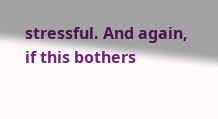stressful. And again, if this bothers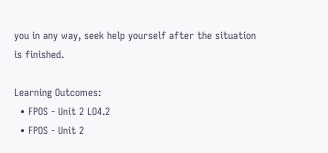you in any way, seek help yourself after the situation is finished.

Learning Outcomes:
  • FPOS - Unit 2 LO4.2
  • FPOS - Unit 2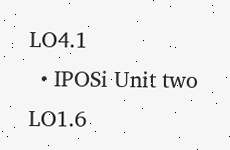LO4.1
  • IPOSi Unit two LO1.6